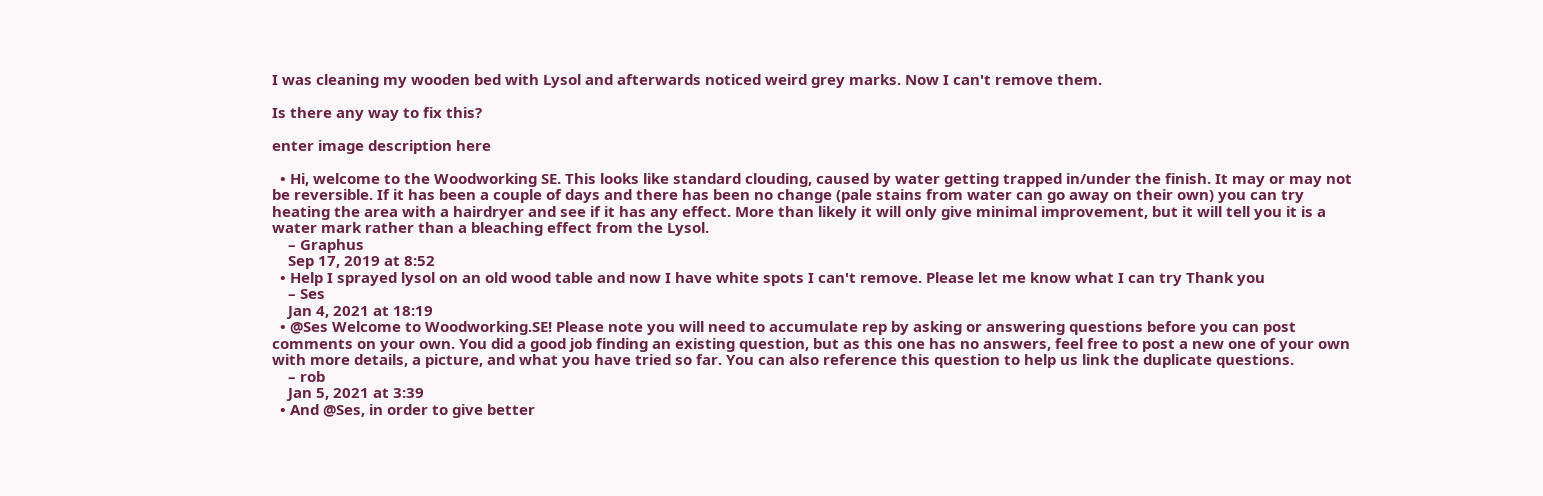I was cleaning my wooden bed with Lysol and afterwards noticed weird grey marks. Now I can't remove them.

Is there any way to fix this?

enter image description here

  • Hi, welcome to the Woodworking SE. This looks like standard clouding, caused by water getting trapped in/under the finish. It may or may not be reversible. If it has been a couple of days and there has been no change (pale stains from water can go away on their own) you can try heating the area with a hairdryer and see if it has any effect. More than likely it will only give minimal improvement, but it will tell you it is a water mark rather than a bleaching effect from the Lysol.
    – Graphus
    Sep 17, 2019 at 8:52
  • Help I sprayed lysol on an old wood table and now I have white spots I can't remove. Please let me know what I can try Thank you
    – Ses
    Jan 4, 2021 at 18:19
  • @Ses Welcome to Woodworking.SE! Please note you will need to accumulate rep by asking or answering questions before you can post comments on your own. You did a good job finding an existing question, but as this one has no answers, feel free to post a new one of your own with more details, a picture, and what you have tried so far. You can also reference this question to help us link the duplicate questions.
    – rob
    Jan 5, 2021 at 3:39
  • And @Ses, in order to give better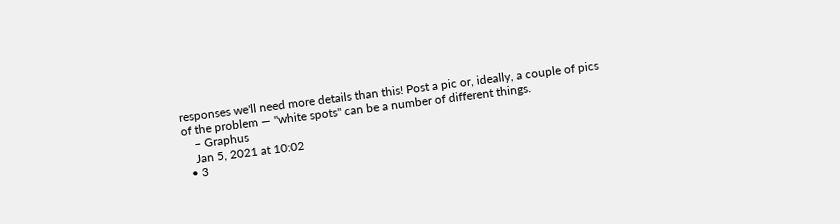responses we'll need more details than this! Post a pic or, ideally, a couple of pics of the problem — "white spots" can be a number of different things.
    – Graphus
    Jan 5, 2021 at 10:02
  • 3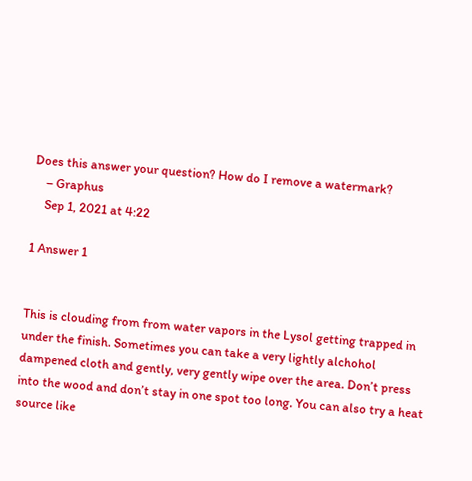Does this answer your question? How do I remove a watermark?
    – Graphus
    Sep 1, 2021 at 4:22

1 Answer 1


This is clouding from from water vapors in the Lysol getting trapped in under the finish. Sometimes you can take a very lightly alchohol dampened cloth and gently, very gently wipe over the area. Don’t press into the wood and don’t stay in one spot too long. You can also try a heat source like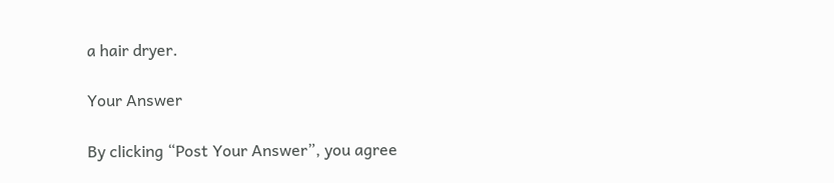a hair dryer.

Your Answer

By clicking “Post Your Answer”, you agree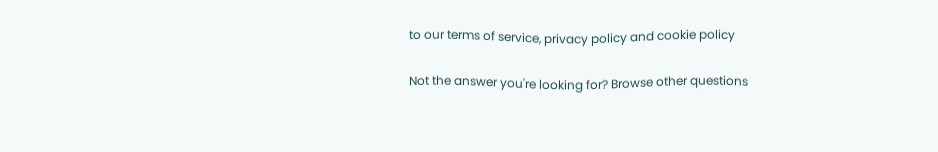to our terms of service, privacy policy and cookie policy

Not the answer you're looking for? Browse other questions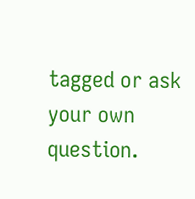tagged or ask your own question.